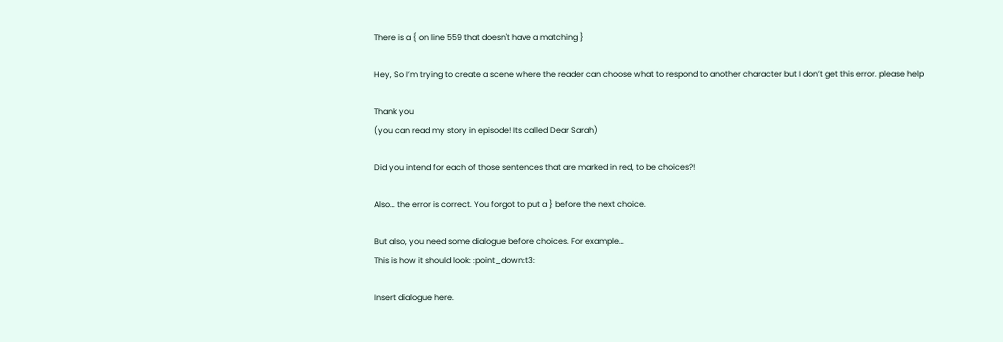There is a { on line 559 that doesn't have a matching }

Hey, So I’m trying to create a scene where the reader can choose what to respond to another character but I don’t get this error. please help

Thank you
(you can read my story in episode! Its called Dear Sarah)

Did you intend for each of those sentences that are marked in red, to be choices?!

Also… the error is correct. You forgot to put a } before the next choice.

But also, you need some dialogue before choices. For example…
This is how it should look: :point_down:t3:

Insert dialogue here.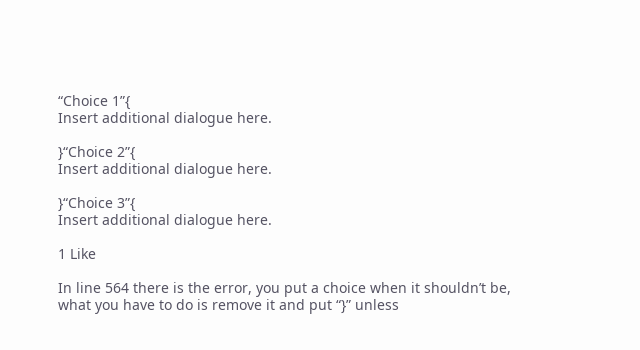“Choice 1”{
Insert additional dialogue here.

}“Choice 2”{
Insert additional dialogue here.

}“Choice 3”{
Insert additional dialogue here.

1 Like

In line 564 there is the error, you put a choice when it shouldn’t be, what you have to do is remove it and put “}” unless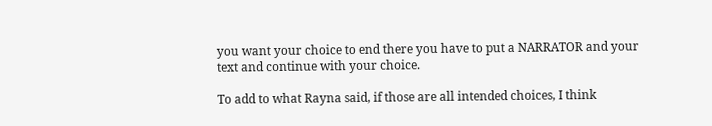you want your choice to end there you have to put a NARRATOR and your text and continue with your choice.

To add to what Rayna said, if those are all intended choices, I think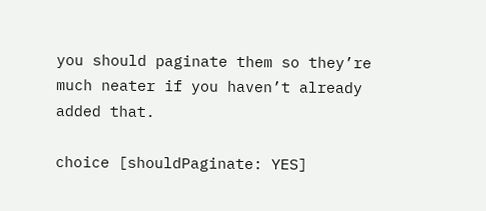you should paginate them so they’re much neater if you haven’t already added that.

choice [shouldPaginate: YES]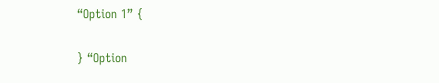“Option 1” {

} “Option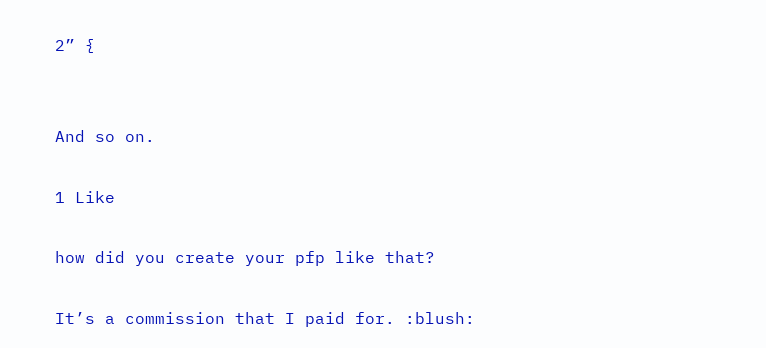2” {


And so on.

1 Like

how did you create your pfp like that?

It’s a commission that I paid for. :blush: